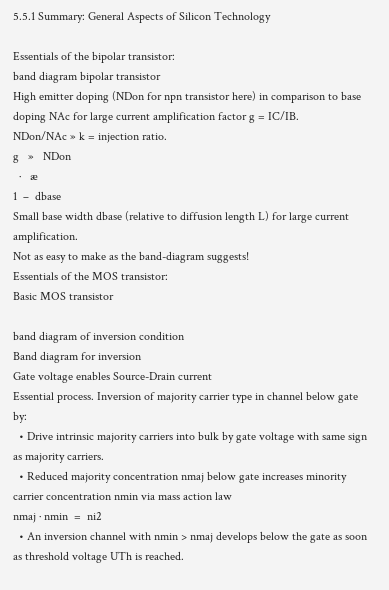5.5.1 Summary: General Aspects of Silicon Technology

Essentials of the bipolar transistor:
band diagram bipolar transistor
High emitter doping (NDon for npn transistor here) in comparison to base doping NAc for large current amplification factor g = IC/IB.
NDon/NAc » k = injection ratio.
g   »   NDon
  ·   æ
1  –  dbase
Small base width dbase (relative to diffusion length L) for large current amplification.
Not as easy to make as the band-diagram suggests!
Essentials of the MOS transistor:
Basic MOS transistor

band diagram of inversion condition
Band diagram for inversion
Gate voltage enables Source-Drain current
Essential process. Inversion of majority carrier type in channel below gate by:
  • Drive intrinsic majority carriers into bulk by gate voltage with same sign as majority carriers.
  • Reduced majority concentration nmaj below gate increases minority carrier concentration nmin via mass action law
nmaj · nmin  =  ni2
  • An inversion channel with nmin > nmaj develops below the gate as soon as threshold voltage UTh is reached.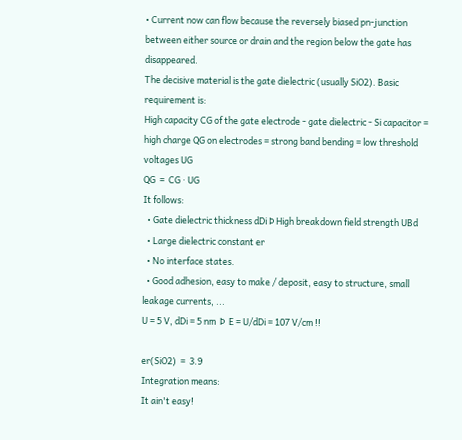• Current now can flow because the reversely biased pn-junction between either source or drain and the region below the gate has disappeared.
The decisive material is the gate dielectric (usually SiO2). Basic requirement is:
High capacity CG of the gate electrode - gate dielectric - Si capacitor = high charge QG on electrodes = strong band bending = low threshold voltages UG
QG  =  CG · UG
It follows:
  • Gate dielectric thickness dDi Þ High breakdown field strength UBd
  • Large dielectric constant er
  • No interface states.
  • Good adhesion, easy to make / deposit, easy to structure, small leakage currents, ...
U = 5 V, dDi = 5 nm  Þ  E = U/dDi = 107 V/cm !!

er(SiO2)  =  3.9
Integration means:
It ain't easy!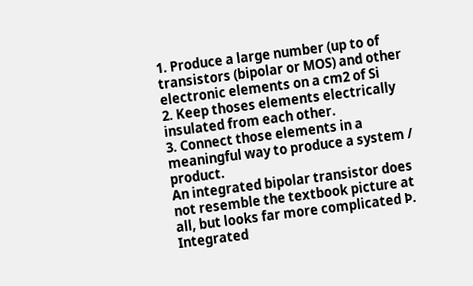1. Produce a large number (up to of transistors (bipolar or MOS) and other electronic elements on a cm2 of Si
2. Keep thoses elements electrically insulated from each other.
3. Connect those elements in a meaningful way to produce a system / product.
An integrated bipolar transistor does not resemble the textbook picture at all, but looks far more complicated Þ.
Integrated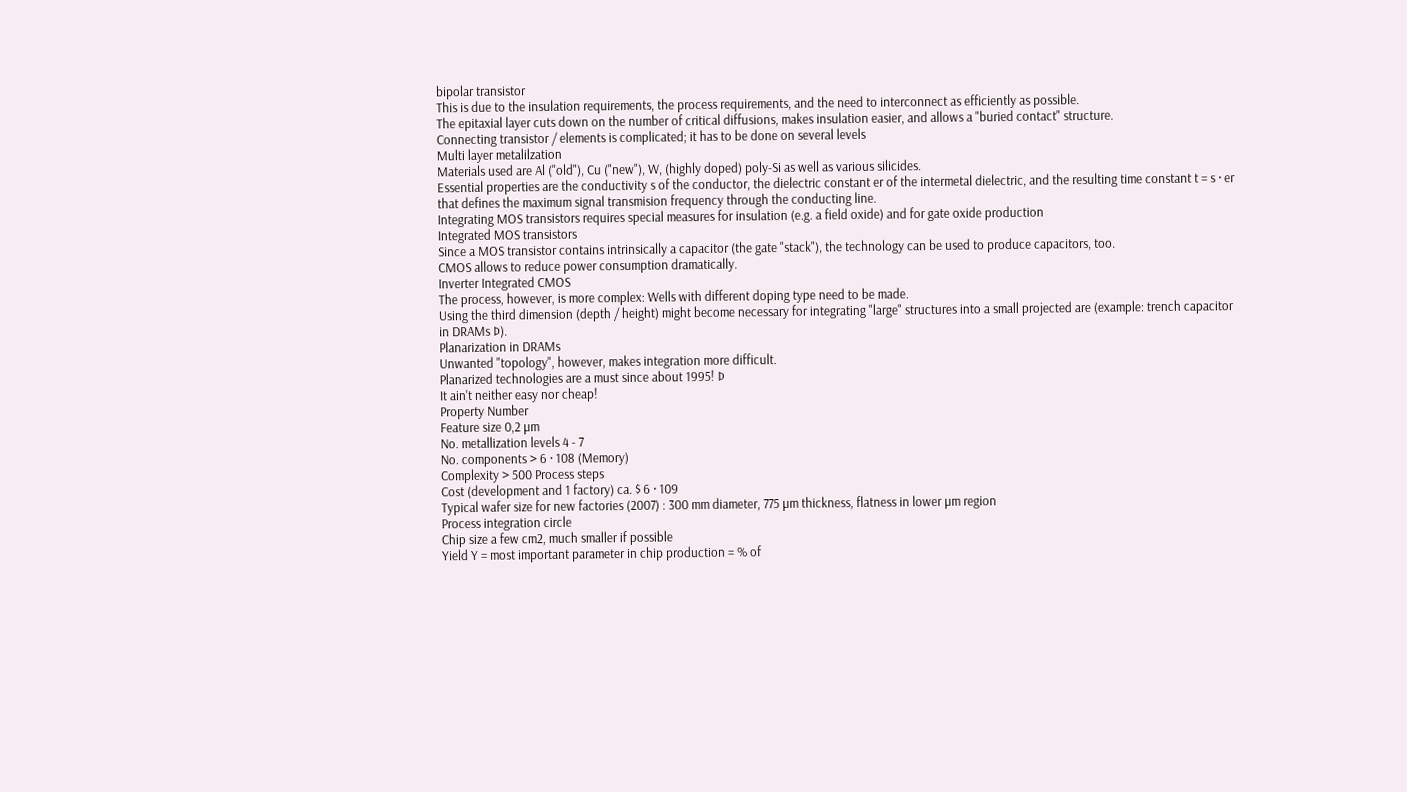bipolar transistor
This is due to the insulation requirements, the process requirements, and the need to interconnect as efficiently as possible.
The epitaxial layer cuts down on the number of critical diffusions, makes insulation easier, and allows a "buried contact" structure.
Connecting transistor / elements is complicated; it has to be done on several levels
Multi layer metalilzation
Materials used are Al ("old"), Cu ("new"), W, (highly doped) poly-Si as well as various silicides.
Essential properties are the conductivity s of the conductor, the dielectric constant er of the intermetal dielectric, and the resulting time constant t = s · er that defines the maximum signal transmision frequency through the conducting line.
Integrating MOS transistors requires special measures for insulation (e.g. a field oxide) and for gate oxide production
Integrated MOS transistors
Since a MOS transistor contains intrinsically a capacitor (the gate "stack"), the technology can be used to produce capacitors, too.
CMOS allows to reduce power consumption dramatically.
Inverter Integrated CMOS
The process, however, is more complex: Wells with different doping type need to be made.
Using the third dimension (depth / height) might become necessary for integrating "large" structures into a small projected are (example: trench capacitor in DRAMs Þ).
Planarization in DRAMs
Unwanted "topology", however, makes integration more difficult.
Planarized technologies are a must since about 1995! Þ
It ain't neither easy nor cheap!
Property Number
Feature size 0,2 µm
No. metallization levels 4 - 7
No. components > 6 · 108 (Memory)
Complexity > 500 Process steps
Cost (development and 1 factory) ca. $ 6 · 109
Typical wafer size for new factories (2007) : 300 mm diameter, 775 µm thickness, flatness in lower µm region
Process integration circle
Chip size a few cm2, much smaller if possible
Yield Y = most important parameter in chip production = % of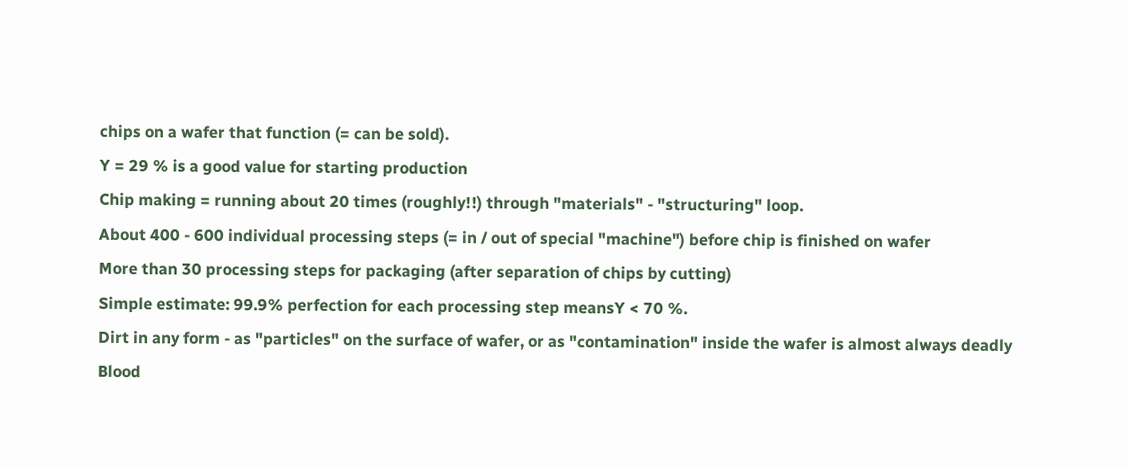chips on a wafer that function (= can be sold).
Y = 29 % is a good value for starting production
Chip making = running about 20 times (roughly!!) through "materials" - "structuring" loop.
About 400 - 600 individual processing steps (= in / out of special "machine") before chip is finished on wafer
More than 30 processing steps for packaging (after separation of chips by cutting)
Simple estimate: 99.9% perfection for each processing step meansY < 70 %.
Dirt in any form - as "particles" on the surface of wafer, or as "contamination" inside the wafer is almost always deadly
Blood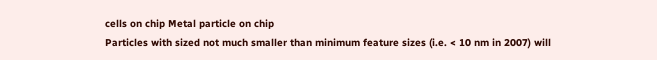cells on chip Metal particle on chip
Particles with sized not much smaller than minimum feature sizes (i.e. < 10 nm in 2007) will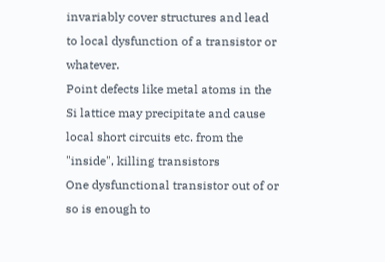invariably cover structures and lead to local dysfunction of a transistor or whatever.
Point defects like metal atoms in the Si lattice may precipitate and cause local short circuits etc. from the "inside", killing transistors
One dysfunctional transistor out of or so is enough to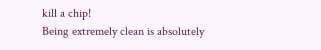kill a chip!
Being extremely clean is absolutely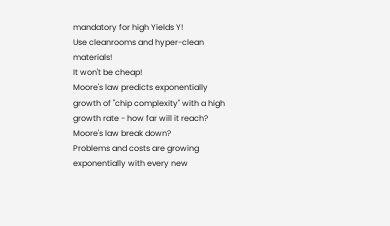mandatory for high Yields Y!
Use cleanrooms and hyper-clean materials!
It won't be cheap!
Moore's law predicts exponentially growth of "chip complexity" with a high growth rate - how far will it reach?
Moore's law break down?
Problems and costs are growing exponentially with every new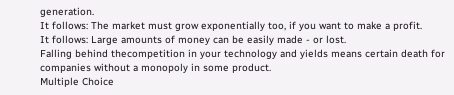generation.
It follows: The market must grow exponentially too, if you want to make a profit.
It follows: Large amounts of money can be easily made - or lost.
Falling behind thecompetition in your technology and yields means certain death for companies without a monopoly in some product.
Multiple Choice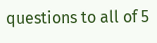questions to all of 5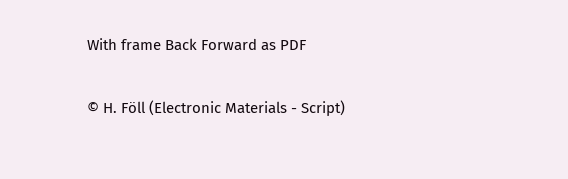With frame Back Forward as PDF

© H. Föll (Electronic Materials - Script)